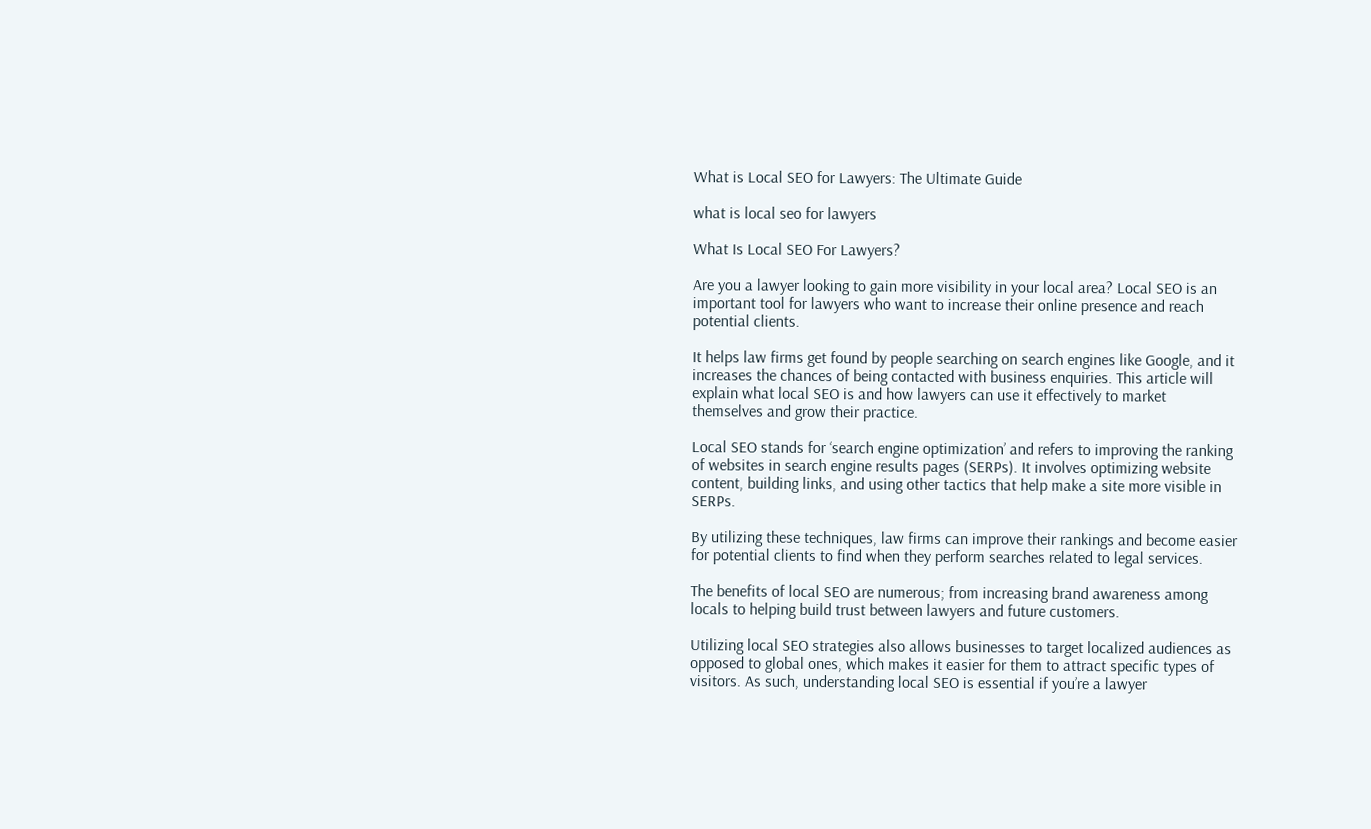What is Local SEO for Lawyers: The Ultimate Guide

what is local seo for lawyers

What Is Local SEO For Lawyers?

Are you a lawyer looking to gain more visibility in your local area? Local SEO is an important tool for lawyers who want to increase their online presence and reach potential clients.

It helps law firms get found by people searching on search engines like Google, and it increases the chances of being contacted with business enquiries. This article will explain what local SEO is and how lawyers can use it effectively to market themselves and grow their practice.

Local SEO stands for ‘search engine optimization’ and refers to improving the ranking of websites in search engine results pages (SERPs). It involves optimizing website content, building links, and using other tactics that help make a site more visible in SERPs.

By utilizing these techniques, law firms can improve their rankings and become easier for potential clients to find when they perform searches related to legal services.

The benefits of local SEO are numerous; from increasing brand awareness among locals to helping build trust between lawyers and future customers.

Utilizing local SEO strategies also allows businesses to target localized audiences as opposed to global ones, which makes it easier for them to attract specific types of visitors. As such, understanding local SEO is essential if you’re a lawyer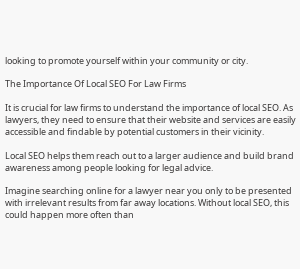looking to promote yourself within your community or city.

The Importance Of Local SEO For Law Firms

It is crucial for law firms to understand the importance of local SEO. As lawyers, they need to ensure that their website and services are easily accessible and findable by potential customers in their vicinity.

Local SEO helps them reach out to a larger audience and build brand awareness among people looking for legal advice.

Imagine searching online for a lawyer near you only to be presented with irrelevant results from far away locations. Without local SEO, this could happen more often than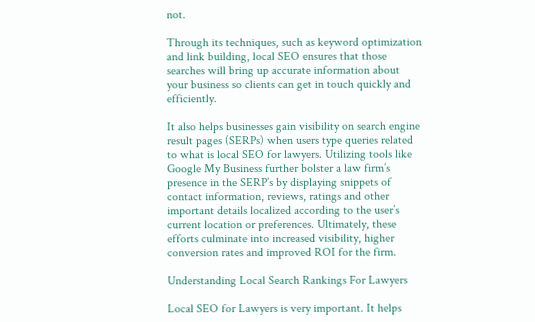not.

Through its techniques, such as keyword optimization and link building, local SEO ensures that those searches will bring up accurate information about your business so clients can get in touch quickly and efficiently.

It also helps businesses gain visibility on search engine result pages (SERPs) when users type queries related to what is local SEO for lawyers. Utilizing tools like Google My Business further bolster a law firm’s presence in the SERP’s by displaying snippets of contact information, reviews, ratings and other important details localized according to the user’s current location or preferences. Ultimately, these efforts culminate into increased visibility, higher conversion rates and improved ROI for the firm.

Understanding Local Search Rankings For Lawyers

Local SEO for Lawyers is very important. It helps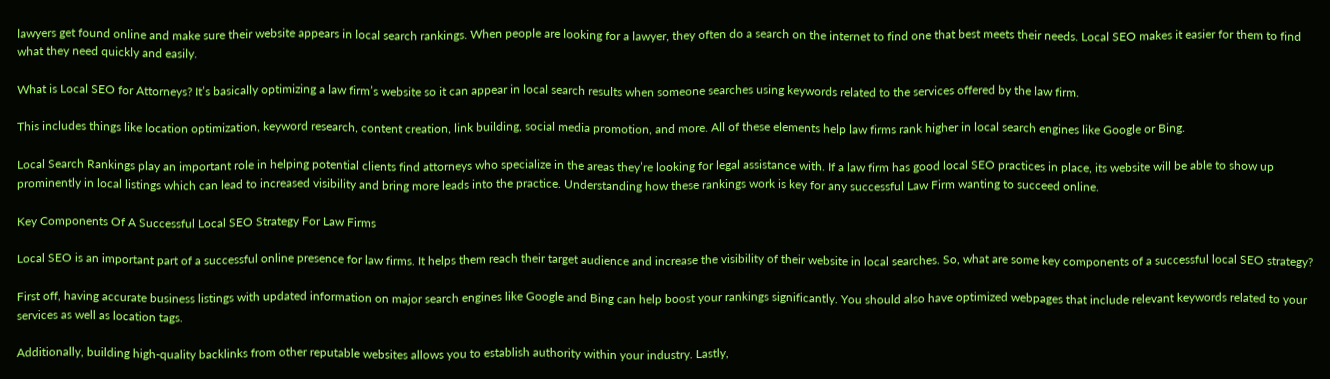lawyers get found online and make sure their website appears in local search rankings. When people are looking for a lawyer, they often do a search on the internet to find one that best meets their needs. Local SEO makes it easier for them to find what they need quickly and easily.

What is Local SEO for Attorneys? It’s basically optimizing a law firm’s website so it can appear in local search results when someone searches using keywords related to the services offered by the law firm.

This includes things like location optimization, keyword research, content creation, link building, social media promotion, and more. All of these elements help law firms rank higher in local search engines like Google or Bing.

Local Search Rankings play an important role in helping potential clients find attorneys who specialize in the areas they’re looking for legal assistance with. If a law firm has good local SEO practices in place, its website will be able to show up prominently in local listings which can lead to increased visibility and bring more leads into the practice. Understanding how these rankings work is key for any successful Law Firm wanting to succeed online.

Key Components Of A Successful Local SEO Strategy For Law Firms

Local SEO is an important part of a successful online presence for law firms. It helps them reach their target audience and increase the visibility of their website in local searches. So, what are some key components of a successful local SEO strategy?

First off, having accurate business listings with updated information on major search engines like Google and Bing can help boost your rankings significantly. You should also have optimized webpages that include relevant keywords related to your services as well as location tags.

Additionally, building high-quality backlinks from other reputable websites allows you to establish authority within your industry. Lastly,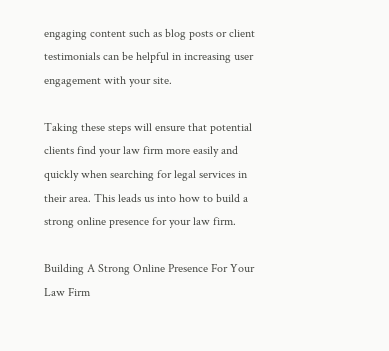engaging content such as blog posts or client testimonials can be helpful in increasing user engagement with your site.

Taking these steps will ensure that potential clients find your law firm more easily and quickly when searching for legal services in their area. This leads us into how to build a strong online presence for your law firm.

Building A Strong Online Presence For Your Law Firm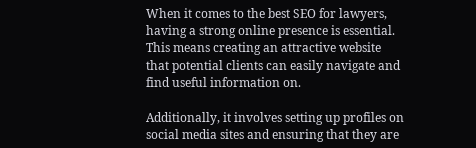When it comes to the best SEO for lawyers, having a strong online presence is essential. This means creating an attractive website that potential clients can easily navigate and find useful information on.

Additionally, it involves setting up profiles on social media sites and ensuring that they are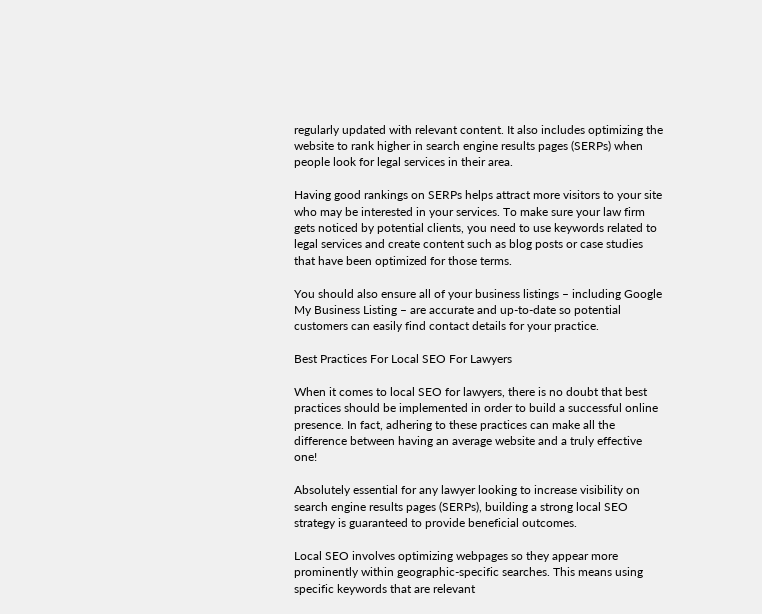regularly updated with relevant content. It also includes optimizing the website to rank higher in search engine results pages (SERPs) when people look for legal services in their area.

Having good rankings on SERPs helps attract more visitors to your site who may be interested in your services. To make sure your law firm gets noticed by potential clients, you need to use keywords related to legal services and create content such as blog posts or case studies that have been optimized for those terms.

You should also ensure all of your business listings – including Google My Business Listing – are accurate and up-to-date so potential customers can easily find contact details for your practice.

Best Practices For Local SEO For Lawyers

When it comes to local SEO for lawyers, there is no doubt that best practices should be implemented in order to build a successful online presence. In fact, adhering to these practices can make all the difference between having an average website and a truly effective one!

Absolutely essential for any lawyer looking to increase visibility on search engine results pages (SERPs), building a strong local SEO strategy is guaranteed to provide beneficial outcomes.

Local SEO involves optimizing webpages so they appear more prominently within geographic-specific searches. This means using specific keywords that are relevant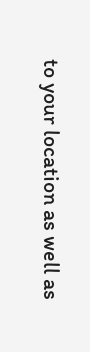to your location as well as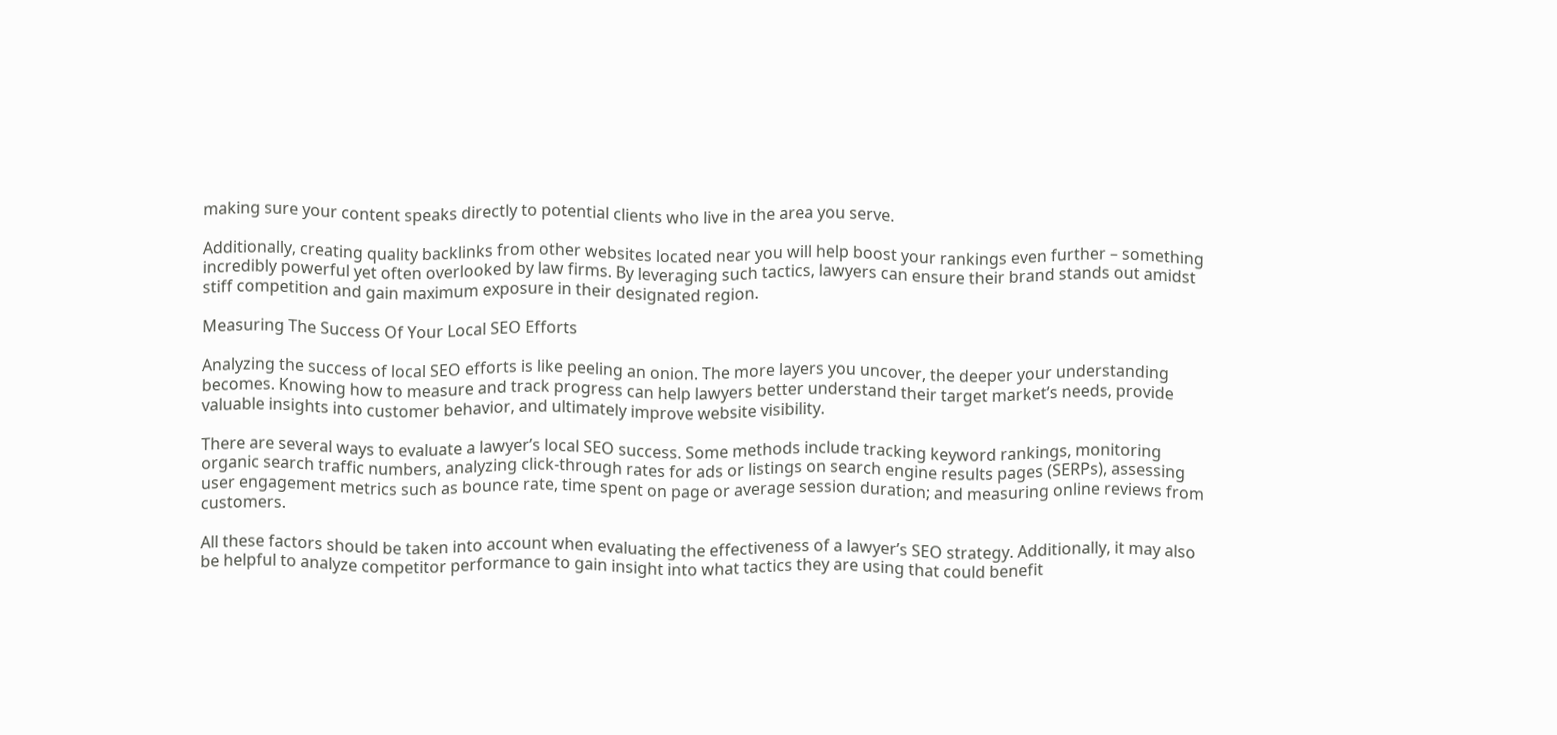making sure your content speaks directly to potential clients who live in the area you serve.

Additionally, creating quality backlinks from other websites located near you will help boost your rankings even further – something incredibly powerful yet often overlooked by law firms. By leveraging such tactics, lawyers can ensure their brand stands out amidst stiff competition and gain maximum exposure in their designated region.

Measuring The Success Of Your Local SEO Efforts

Analyzing the success of local SEO efforts is like peeling an onion. The more layers you uncover, the deeper your understanding becomes. Knowing how to measure and track progress can help lawyers better understand their target market’s needs, provide valuable insights into customer behavior, and ultimately improve website visibility.

There are several ways to evaluate a lawyer’s local SEO success. Some methods include tracking keyword rankings, monitoring organic search traffic numbers, analyzing click-through rates for ads or listings on search engine results pages (SERPs), assessing user engagement metrics such as bounce rate, time spent on page or average session duration; and measuring online reviews from customers.

All these factors should be taken into account when evaluating the effectiveness of a lawyer’s SEO strategy. Additionally, it may also be helpful to analyze competitor performance to gain insight into what tactics they are using that could benefit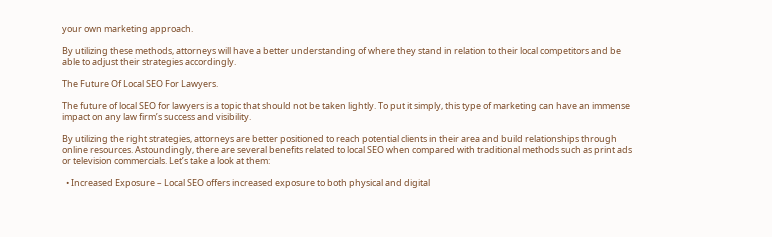your own marketing approach.

By utilizing these methods, attorneys will have a better understanding of where they stand in relation to their local competitors and be able to adjust their strategies accordingly.

The Future Of Local SEO For Lawyers.

The future of local SEO for lawyers is a topic that should not be taken lightly. To put it simply, this type of marketing can have an immense impact on any law firm’s success and visibility.

By utilizing the right strategies, attorneys are better positioned to reach potential clients in their area and build relationships through online resources. Astoundingly, there are several benefits related to local SEO when compared with traditional methods such as print ads or television commercials. Let’s take a look at them:

  • Increased Exposure – Local SEO offers increased exposure to both physical and digital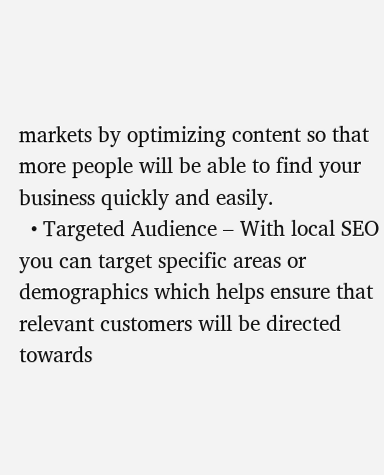markets by optimizing content so that more people will be able to find your business quickly and easily.
  • Targeted Audience – With local SEO you can target specific areas or demographics which helps ensure that relevant customers will be directed towards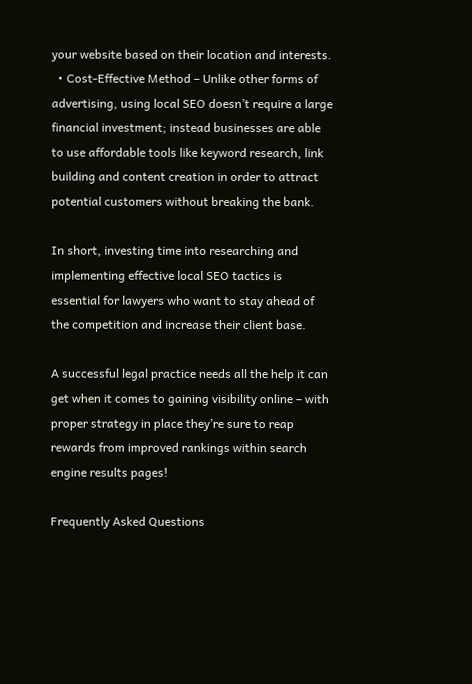your website based on their location and interests.
  • Cost-Effective Method – Unlike other forms of advertising, using local SEO doesn’t require a large financial investment; instead businesses are able to use affordable tools like keyword research, link building and content creation in order to attract potential customers without breaking the bank.

In short, investing time into researching and implementing effective local SEO tactics is essential for lawyers who want to stay ahead of the competition and increase their client base.

A successful legal practice needs all the help it can get when it comes to gaining visibility online – with proper strategy in place they’re sure to reap rewards from improved rankings within search engine results pages!

Frequently Asked Questions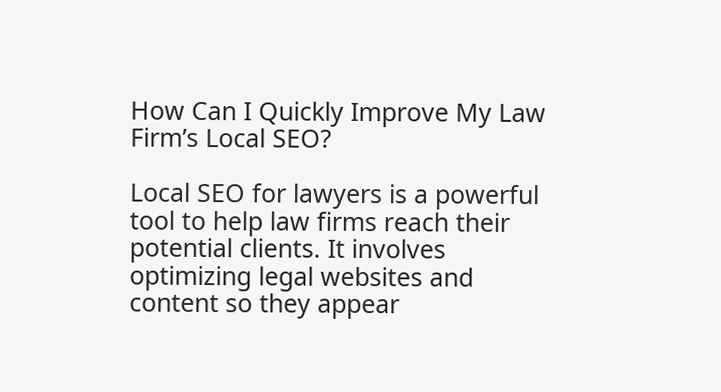How Can I Quickly Improve My Law Firm’s Local SEO?

Local SEO for lawyers is a powerful tool to help law firms reach their potential clients. It involves optimizing legal websites and content so they appear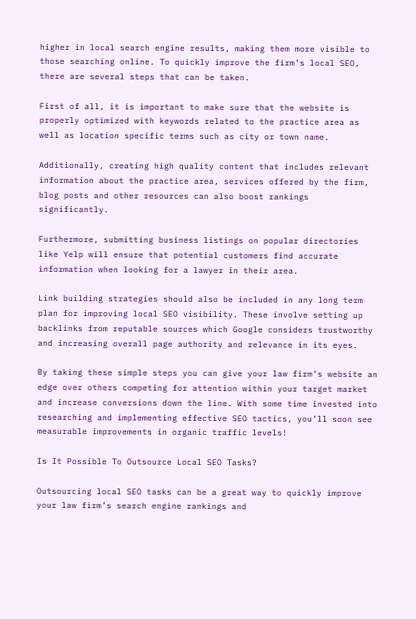higher in local search engine results, making them more visible to those searching online. To quickly improve the firm’s local SEO, there are several steps that can be taken.

First of all, it is important to make sure that the website is properly optimized with keywords related to the practice area as well as location specific terms such as city or town name.

Additionally, creating high quality content that includes relevant information about the practice area, services offered by the firm, blog posts and other resources can also boost rankings significantly.

Furthermore, submitting business listings on popular directories like Yelp will ensure that potential customers find accurate information when looking for a lawyer in their area.

Link building strategies should also be included in any long term plan for improving local SEO visibility. These involve setting up backlinks from reputable sources which Google considers trustworthy and increasing overall page authority and relevance in its eyes.

By taking these simple steps you can give your law firm’s website an edge over others competing for attention within your target market and increase conversions down the line. With some time invested into researching and implementing effective SEO tactics, you’ll soon see measurable improvements in organic traffic levels!

Is It Possible To Outsource Local SEO Tasks?

Outsourcing local SEO tasks can be a great way to quickly improve your law firm’s search engine rankings and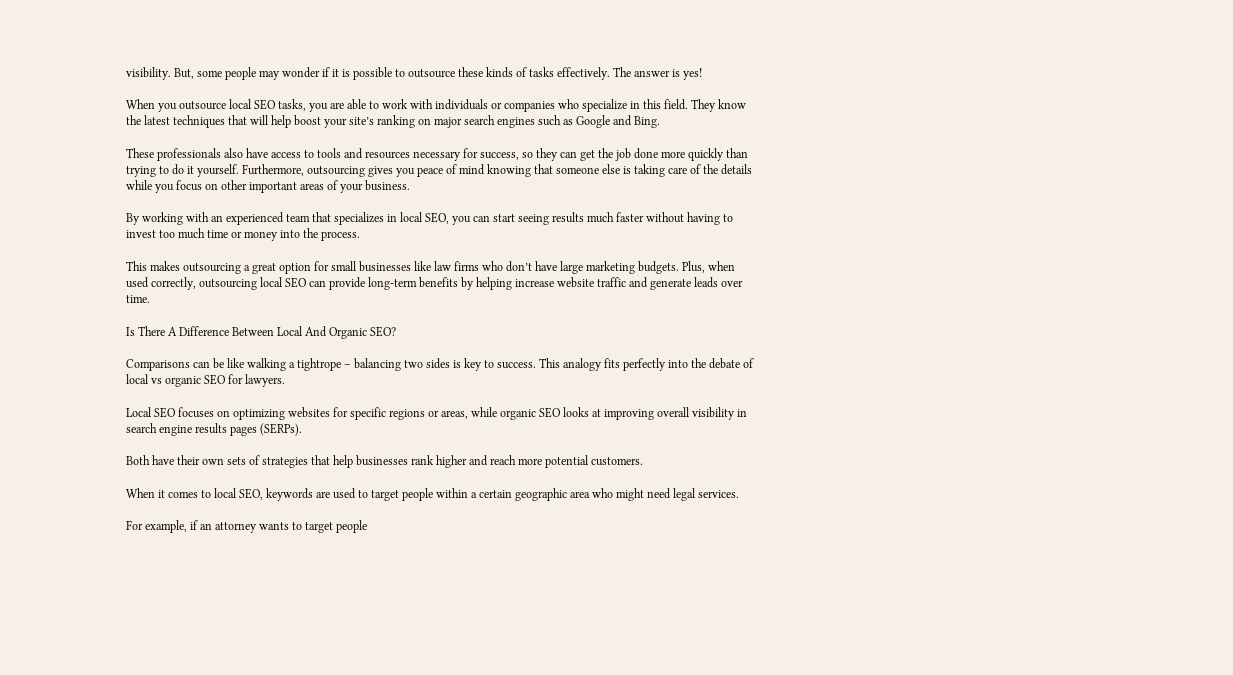visibility. But, some people may wonder if it is possible to outsource these kinds of tasks effectively. The answer is yes!

When you outsource local SEO tasks, you are able to work with individuals or companies who specialize in this field. They know the latest techniques that will help boost your site’s ranking on major search engines such as Google and Bing.

These professionals also have access to tools and resources necessary for success, so they can get the job done more quickly than trying to do it yourself. Furthermore, outsourcing gives you peace of mind knowing that someone else is taking care of the details while you focus on other important areas of your business.

By working with an experienced team that specializes in local SEO, you can start seeing results much faster without having to invest too much time or money into the process.

This makes outsourcing a great option for small businesses like law firms who don’t have large marketing budgets. Plus, when used correctly, outsourcing local SEO can provide long-term benefits by helping increase website traffic and generate leads over time.

Is There A Difference Between Local And Organic SEO?

Comparisons can be like walking a tightrope – balancing two sides is key to success. This analogy fits perfectly into the debate of local vs organic SEO for lawyers.

Local SEO focuses on optimizing websites for specific regions or areas, while organic SEO looks at improving overall visibility in search engine results pages (SERPs).

Both have their own sets of strategies that help businesses rank higher and reach more potential customers.

When it comes to local SEO, keywords are used to target people within a certain geographic area who might need legal services.

For example, if an attorney wants to target people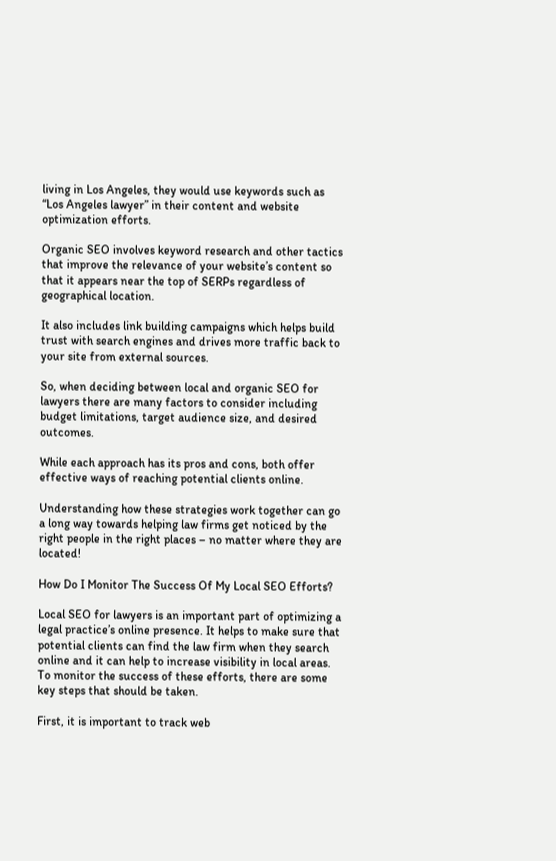living in Los Angeles, they would use keywords such as “Los Angeles lawyer” in their content and website optimization efforts.

Organic SEO involves keyword research and other tactics that improve the relevance of your website’s content so that it appears near the top of SERPs regardless of geographical location.

It also includes link building campaigns which helps build trust with search engines and drives more traffic back to your site from external sources.

So, when deciding between local and organic SEO for lawyers there are many factors to consider including budget limitations, target audience size, and desired outcomes.

While each approach has its pros and cons, both offer effective ways of reaching potential clients online.

Understanding how these strategies work together can go a long way towards helping law firms get noticed by the right people in the right places – no matter where they are located!

How Do I Monitor The Success Of My Local SEO Efforts?

Local SEO for lawyers is an important part of optimizing a legal practice’s online presence. It helps to make sure that potential clients can find the law firm when they search online and it can help to increase visibility in local areas. To monitor the success of these efforts, there are some key steps that should be taken.

First, it is important to track web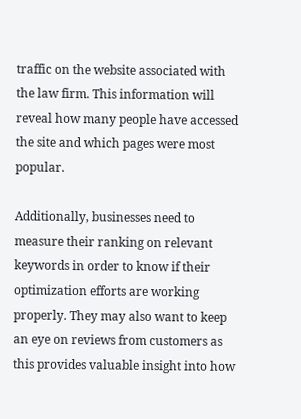traffic on the website associated with the law firm. This information will reveal how many people have accessed the site and which pages were most popular.

Additionally, businesses need to measure their ranking on relevant keywords in order to know if their optimization efforts are working properly. They may also want to keep an eye on reviews from customers as this provides valuable insight into how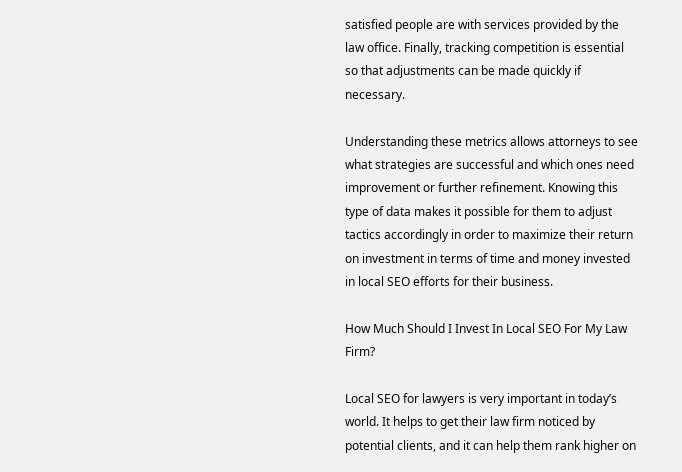satisfied people are with services provided by the law office. Finally, tracking competition is essential so that adjustments can be made quickly if necessary.

Understanding these metrics allows attorneys to see what strategies are successful and which ones need improvement or further refinement. Knowing this type of data makes it possible for them to adjust tactics accordingly in order to maximize their return on investment in terms of time and money invested in local SEO efforts for their business.

How Much Should I Invest In Local SEO For My Law Firm?

Local SEO for lawyers is very important in today’s world. It helps to get their law firm noticed by potential clients, and it can help them rank higher on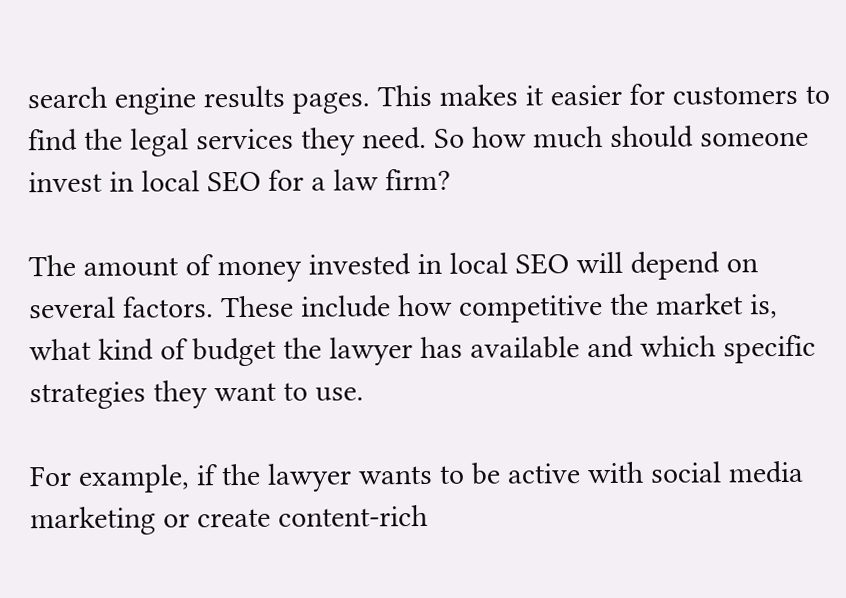search engine results pages. This makes it easier for customers to find the legal services they need. So how much should someone invest in local SEO for a law firm?

The amount of money invested in local SEO will depend on several factors. These include how competitive the market is, what kind of budget the lawyer has available and which specific strategies they want to use.

For example, if the lawyer wants to be active with social media marketing or create content-rich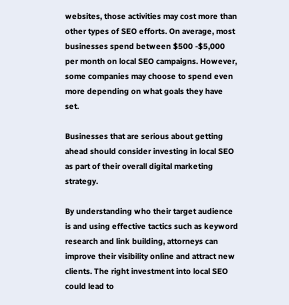websites, those activities may cost more than other types of SEO efforts. On average, most businesses spend between $500 -$5,000 per month on local SEO campaigns. However, some companies may choose to spend even more depending on what goals they have set.

Businesses that are serious about getting ahead should consider investing in local SEO as part of their overall digital marketing strategy.

By understanding who their target audience is and using effective tactics such as keyword research and link building, attorneys can improve their visibility online and attract new clients. The right investment into local SEO could lead to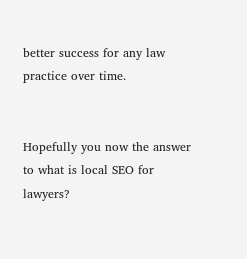better success for any law practice over time.


Hopefully you now the answer to what is local SEO for lawyers?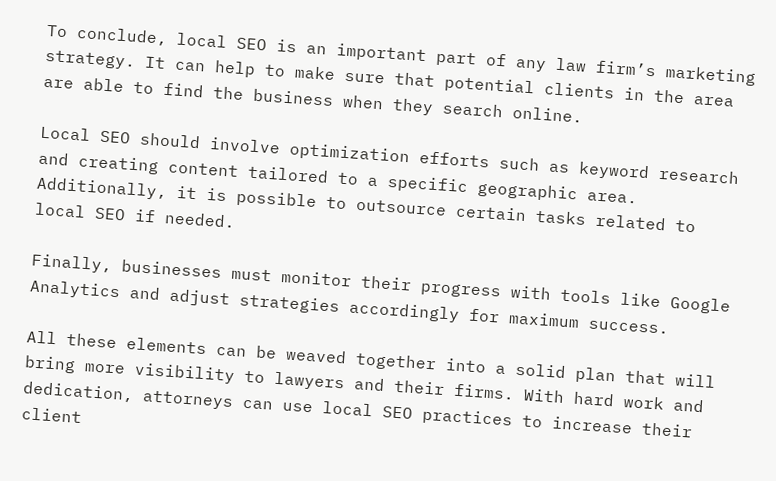To conclude, local SEO is an important part of any law firm’s marketing strategy. It can help to make sure that potential clients in the area are able to find the business when they search online.

Local SEO should involve optimization efforts such as keyword research and creating content tailored to a specific geographic area. Additionally, it is possible to outsource certain tasks related to local SEO if needed.

Finally, businesses must monitor their progress with tools like Google Analytics and adjust strategies accordingly for maximum success.

All these elements can be weaved together into a solid plan that will bring more visibility to lawyers and their firms. With hard work and dedication, attorneys can use local SEO practices to increase their client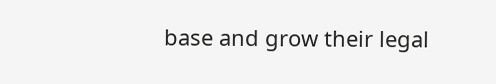base and grow their legal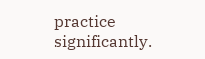practice significantly.